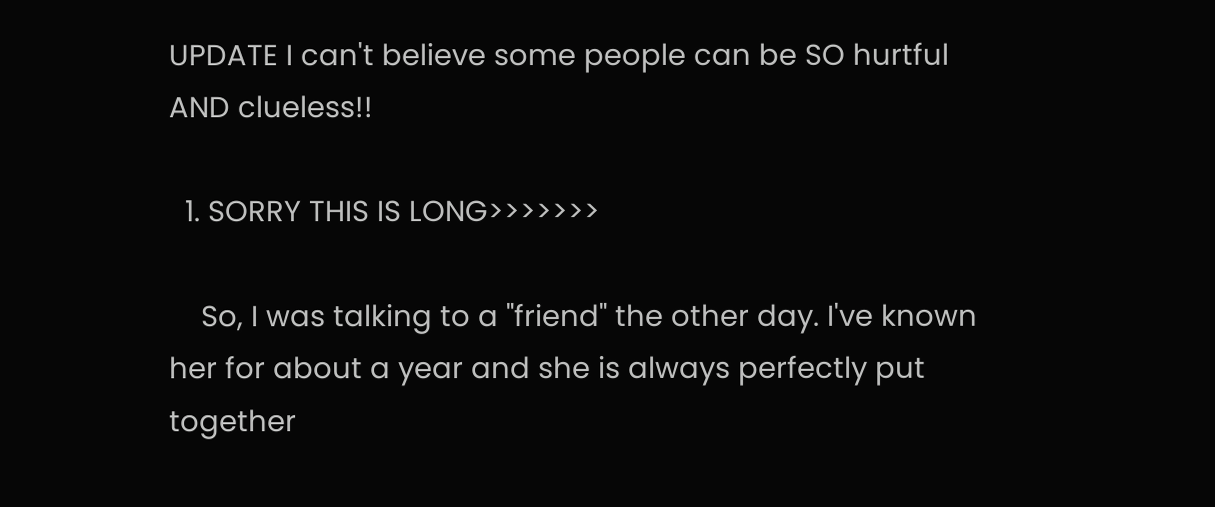UPDATE I can't believe some people can be SO hurtful AND clueless!!

  1. SORRY THIS IS LONG>>>>>>>

    So, I was talking to a "friend" the other day. I've known her for about a year and she is always perfectly put together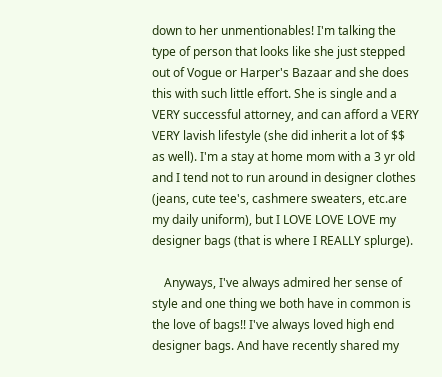down to her unmentionables! I'm talking the type of person that looks like she just stepped out of Vogue or Harper's Bazaar and she does this with such little effort. She is single and a VERY successful attorney, and can afford a VERY VERY lavish lifestyle (she did inherit a lot of $$ as well). I'm a stay at home mom with a 3 yr old and I tend not to run around in designer clothes (jeans, cute tee's, cashmere sweaters, etc.are my daily uniform), but I LOVE LOVE LOVE my designer bags (that is where I REALLY splurge).

    Anyways, I've always admired her sense of style and one thing we both have in common is the love of bags!! I've always loved high end designer bags. And have recently shared my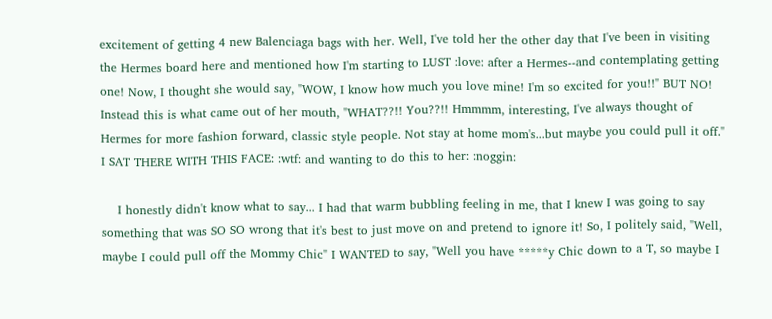excitement of getting 4 new Balenciaga bags with her. Well, I've told her the other day that I've been in visiting the Hermes board here and mentioned how I'm starting to LUST :love: after a Hermes--and contemplating getting one! Now, I thought she would say, "WOW, I know how much you love mine! I'm so excited for you!!" BUT NO! Instead this is what came out of her mouth, "WHAT??!! You??!! Hmmmm, interesting, I've always thought of Hermes for more fashion forward, classic style people. Not stay at home mom's...but maybe you could pull it off." I SAT THERE WITH THIS FACE: :wtf: and wanting to do this to her: :noggin:

    I honestly didn't know what to say... I had that warm bubbling feeling in me, that I knew I was going to say something that was SO SO wrong that it's best to just move on and pretend to ignore it! So, I politely said, "Well, maybe I could pull off the Mommy Chic" I WANTED to say, "Well you have *****y Chic down to a T, so maybe I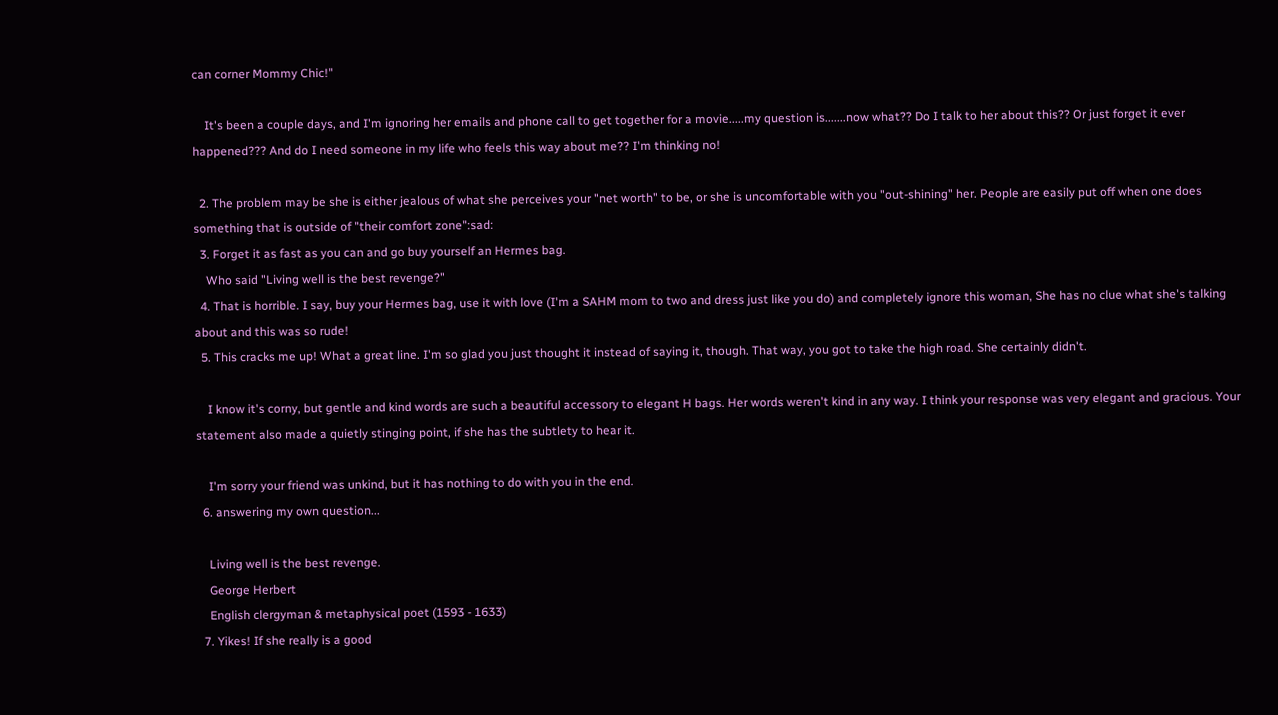can corner Mommy Chic!"

    It's been a couple days, and I'm ignoring her emails and phone call to get together for a movie.....my question is.......now what?? Do I talk to her about this?? Or just forget it ever happened??? And do I need someone in my life who feels this way about me?? I'm thinking no!

  2. The problem may be she is either jealous of what she perceives your "net worth" to be, or she is uncomfortable with you "out-shining" her. People are easily put off when one does something that is outside of "their comfort zone":sad:
  3. Forget it as fast as you can and go buy yourself an Hermes bag.
    Who said "Living well is the best revenge?"
  4. That is horrible. I say, buy your Hermes bag, use it with love (I'm a SAHM mom to two and dress just like you do) and completely ignore this woman, She has no clue what she's talking about and this was so rude!
  5. This cracks me up! What a great line. I'm so glad you just thought it instead of saying it, though. That way, you got to take the high road. She certainly didn't.

    I know it's corny, but gentle and kind words are such a beautiful accessory to elegant H bags. Her words weren't kind in any way. I think your response was very elegant and gracious. Your statement also made a quietly stinging point, if she has the subtlety to hear it.

    I'm sorry your friend was unkind, but it has nothing to do with you in the end.
  6. answering my own question...

    Living well is the best revenge.
    George Herbert
    English clergyman & metaphysical poet (1593 - 1633)
  7. Yikes! If she really is a good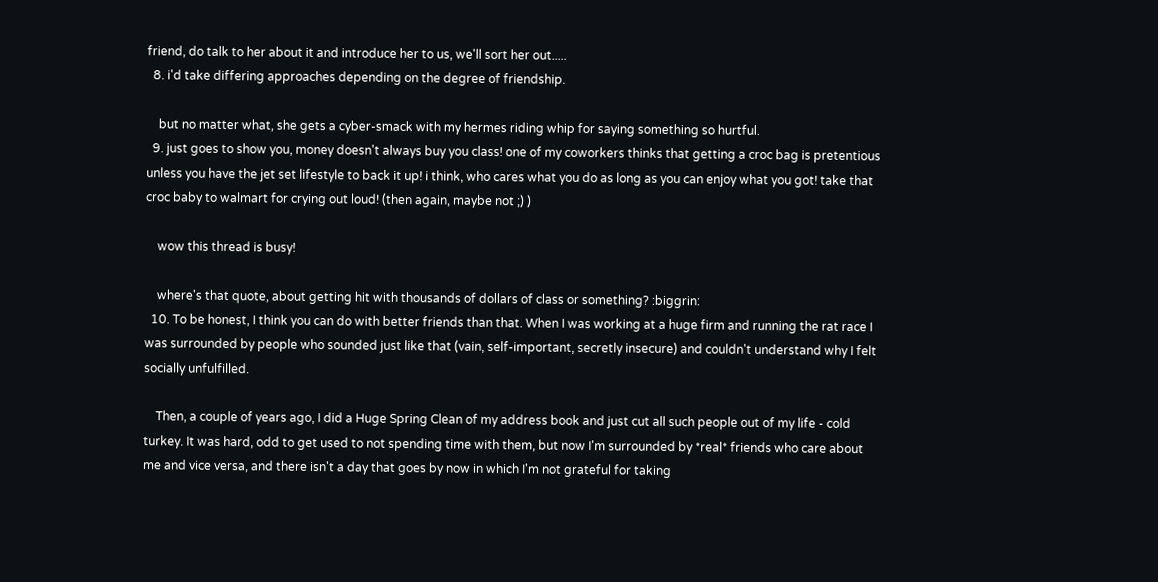friend, do talk to her about it and introduce her to us, we'll sort her out.....
  8. i'd take differing approaches depending on the degree of friendship.

    but no matter what, she gets a cyber-smack with my hermes riding whip for saying something so hurtful.
  9. just goes to show you, money doesn't always buy you class! one of my coworkers thinks that getting a croc bag is pretentious unless you have the jet set lifestyle to back it up! i think, who cares what you do as long as you can enjoy what you got! take that croc baby to walmart for crying out loud! (then again, maybe not ;) )

    wow this thread is busy!

    where's that quote, about getting hit with thousands of dollars of class or something? :biggrin:
  10. To be honest, I think you can do with better friends than that. When I was working at a huge firm and running the rat race I was surrounded by people who sounded just like that (vain, self-important, secretly insecure) and couldn't understand why I felt socially unfulfilled.

    Then, a couple of years ago, I did a Huge Spring Clean of my address book and just cut all such people out of my life - cold turkey. It was hard, odd to get used to not spending time with them, but now I'm surrounded by *real* friends who care about me and vice versa, and there isn't a day that goes by now in which I'm not grateful for taking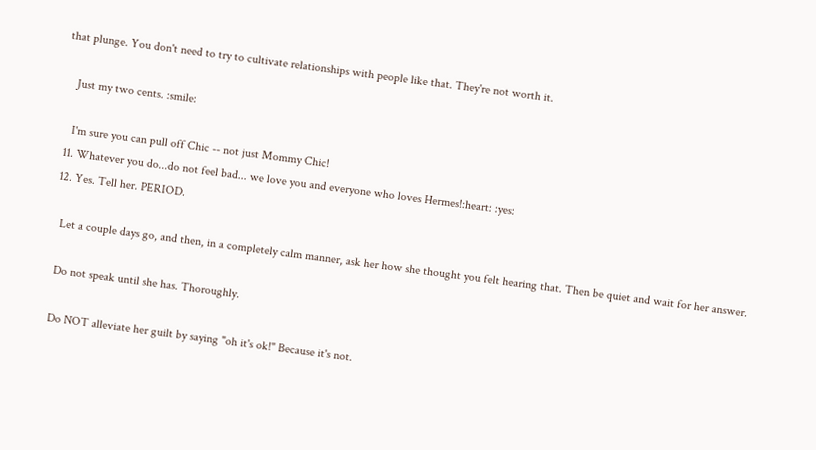that plunge. You don't need to try to cultivate relationships with people like that. They're not worth it.

    Just my two cents. :smile:

    I'm sure you can pull off Chic -- not just Mommy Chic!
  11. Whatever you do...do not feel bad... we love you and everyone who loves Hermes!:heart: :yes:
  12. Yes. Tell her. PERIOD.

    Let a couple days go, and then, in a completely calm manner, ask her how she thought you felt hearing that. Then be quiet and wait for her answer.

    Do not speak until she has. Thoroughly.

    Do NOT alleviate her guilt by saying "oh it's ok!" Because it's not.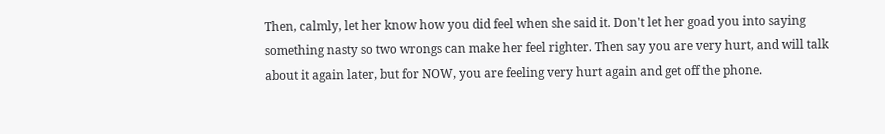Then, calmly, let her know how you did feel when she said it. Don't let her goad you into saying something nasty so two wrongs can make her feel righter. Then say you are very hurt, and will talk about it again later, but for NOW, you are feeling very hurt again and get off the phone.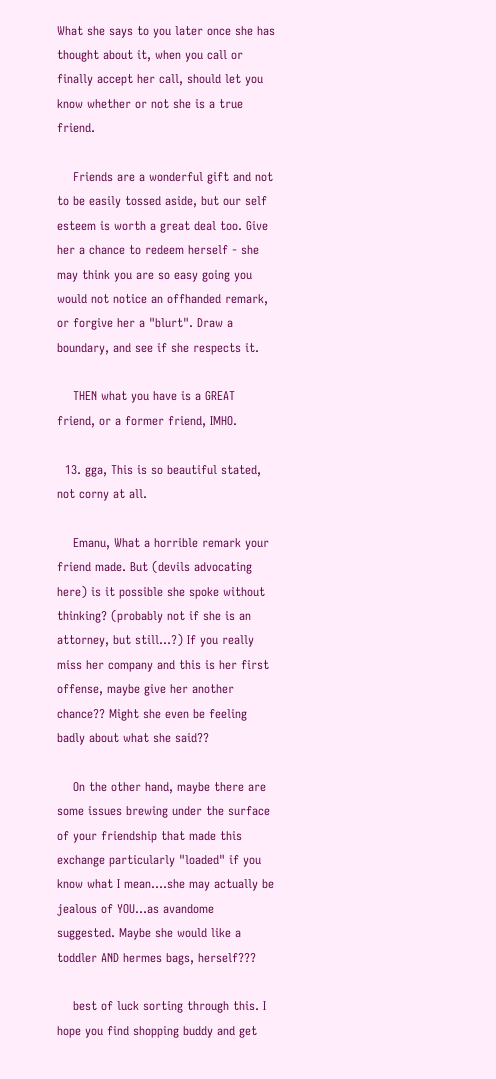What she says to you later once she has thought about it, when you call or finally accept her call, should let you know whether or not she is a true friend.

    Friends are a wonderful gift and not to be easily tossed aside, but our self esteem is worth a great deal too. Give her a chance to redeem herself - she may think you are so easy going you would not notice an offhanded remark, or forgive her a "blurt". Draw a boundary, and see if she respects it.

    THEN what you have is a GREAT friend, or a former friend, IMHO.

  13. gga, This is so beautiful stated, not corny at all.

    Emanu, What a horrible remark your friend made. But (devils advocating here) is it possible she spoke without thinking? (probably not if she is an attorney, but still...?) If you really miss her company and this is her first offense, maybe give her another chance?? Might she even be feeling badly about what she said??

    On the other hand, maybe there are some issues brewing under the surface of your friendship that made this exchange particularly "loaded" if you know what I mean....she may actually be jealous of YOU...as avandome suggested. Maybe she would like a toddler AND hermes bags, herself???

    best of luck sorting through this. I hope you find shopping buddy and get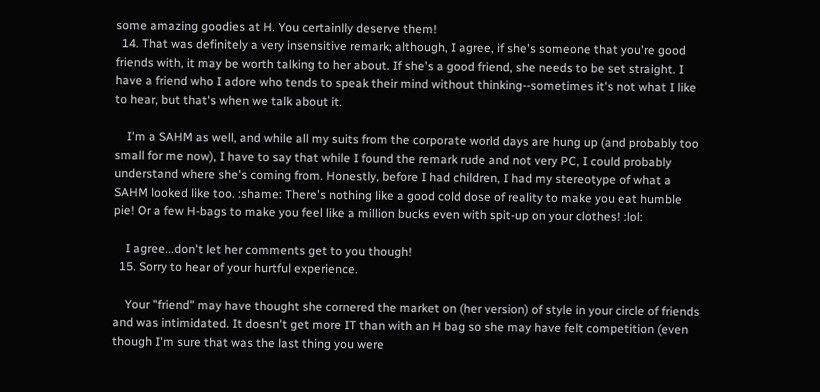some amazing goodies at H. You certainlly deserve them!
  14. That was definitely a very insensitive remark; although, I agree, if she's someone that you're good friends with, it may be worth talking to her about. If she's a good friend, she needs to be set straight. I have a friend who I adore who tends to speak their mind without thinking--sometimes it's not what I like to hear, but that's when we talk about it.

    I'm a SAHM as well, and while all my suits from the corporate world days are hung up (and probably too small for me now), I have to say that while I found the remark rude and not very PC, I could probably understand where she's coming from. Honestly, before I had children, I had my stereotype of what a SAHM looked like too. :shame: There's nothing like a good cold dose of reality to make you eat humble pie! Or a few H-bags to make you feel like a million bucks even with spit-up on your clothes! :lol:

    I agree...don't let her comments get to you though!
  15. Sorry to hear of your hurtful experience.

    Your "friend" may have thought she cornered the market on (her version) of style in your circle of friends and was intimidated. It doesn't get more IT than with an H bag so she may have felt competition (even though I'm sure that was the last thing you were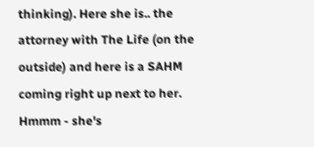thinking). Here she is.. the attorney with The Life (on the outside) and here is a SAHM coming right up next to her. Hmmm - she's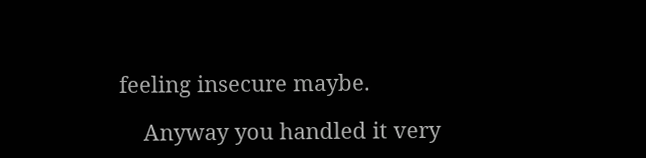feeling insecure maybe.

    Anyway you handled it very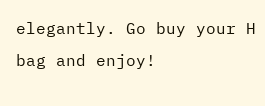elegantly. Go buy your H bag and enjoy!